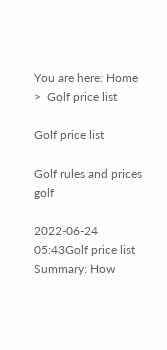You are here: Home >  Golf price list

Golf price list

Golf rules and prices golf

2022-06-24 05:43Golf price list
Summary: How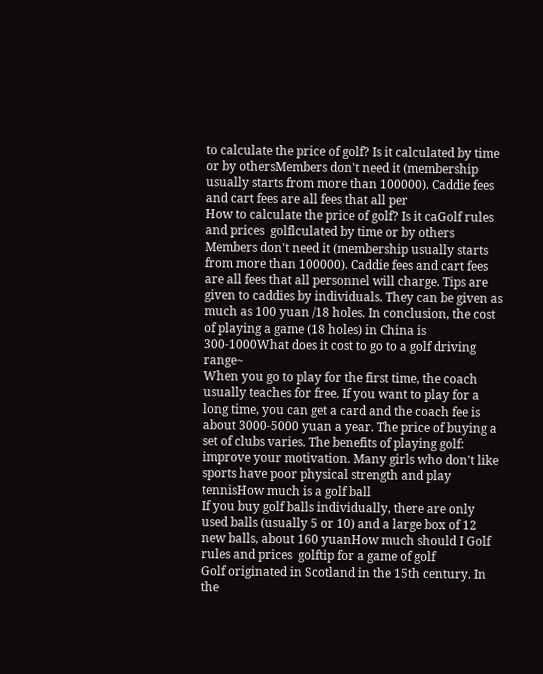to calculate the price of golf? Is it calculated by time or by othersMembers don't need it (membership usually starts from more than 100000). Caddie fees and cart fees are all fees that all per
How to calculate the price of golf? Is it caGolf rules and prices  golflculated by time or by others
Members don't need it (membership usually starts from more than 100000). Caddie fees and cart fees are all fees that all personnel will charge. Tips are given to caddies by individuals. They can be given as much as 100 yuan /18 holes. In conclusion, the cost of playing a game (18 holes) in China is 300-1000What does it cost to go to a golf driving range~
When you go to play for the first time, the coach usually teaches for free. If you want to play for a long time, you can get a card and the coach fee is about 3000-5000 yuan a year. The price of buying a set of clubs varies. The benefits of playing golf: improve your motivation. Many girls who don't like sports have poor physical strength and play tennisHow much is a golf ball
If you buy golf balls individually, there are only used balls (usually 5 or 10) and a large box of 12 new balls, about 160 yuanHow much should I Golf rules and prices  golftip for a game of golf
Golf originated in Scotland in the 15th century. In the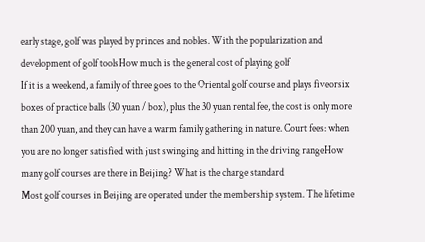early stage, golf was played by princes and nobles. With the popularization and development of golf toolsHow much is the general cost of playing golf
If it is a weekend, a family of three goes to the Oriental golf course and plays fiveorsix boxes of practice balls (30 yuan / box), plus the 30 yuan rental fee, the cost is only more than 200 yuan, and they can have a warm family gathering in nature. Court fees: when you are no longer satisfied with just swinging and hitting in the driving rangeHow many golf courses are there in Beijing? What is the charge standard
Most golf courses in Beijing are operated under the membership system. The lifetime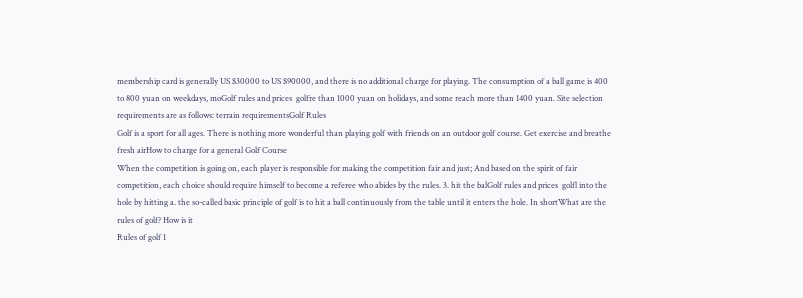membership card is generally US $30000 to US $90000, and there is no additional charge for playing. The consumption of a ball game is 400 to 800 yuan on weekdays, moGolf rules and prices  golfre than 1000 yuan on holidays, and some reach more than 1400 yuan. Site selection requirements are as follows: terrain requirementsGolf Rules
Golf is a sport for all ages. There is nothing more wonderful than playing golf with friends on an outdoor golf course. Get exercise and breathe fresh airHow to charge for a general Golf Course
When the competition is going on, each player is responsible for making the competition fair and just; And based on the spirit of fair competition, each choice should require himself to become a referee who abides by the rules. 3. hit the balGolf rules and prices  golfl into the hole by hitting a. the so-called basic principle of golf is to hit a ball continuously from the table until it enters the hole. In shortWhat are the rules of golf? How is it
Rules of golf 1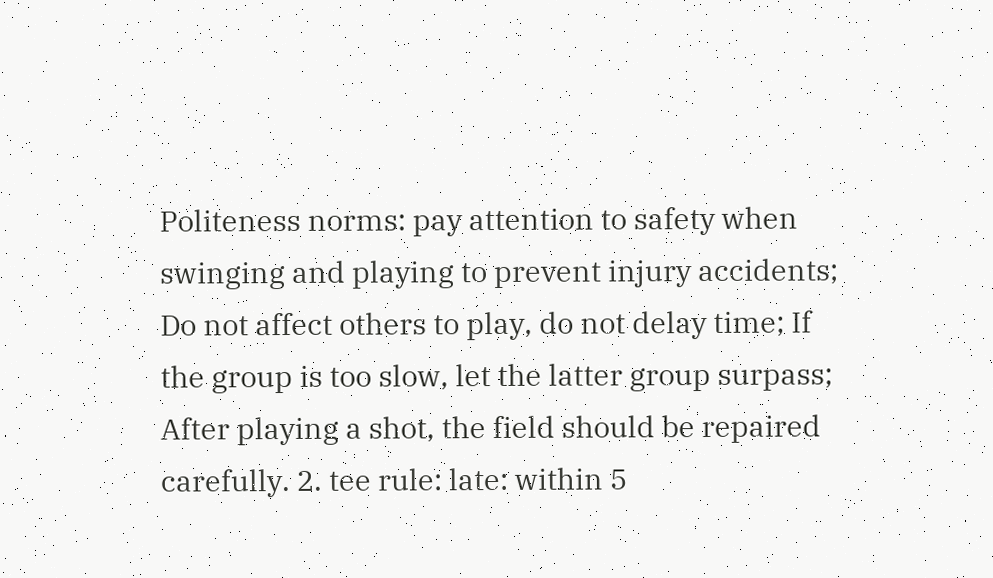Politeness norms: pay attention to safety when swinging and playing to prevent injury accidents; Do not affect others to play, do not delay time; If the group is too slow, let the latter group surpass; After playing a shot, the field should be repaired carefully. 2. tee rule: late: within 5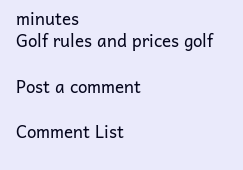minutes
Golf rules and prices golf

Post a comment

Comment List